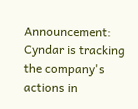Announcement: Cyndar is tracking the company's actions in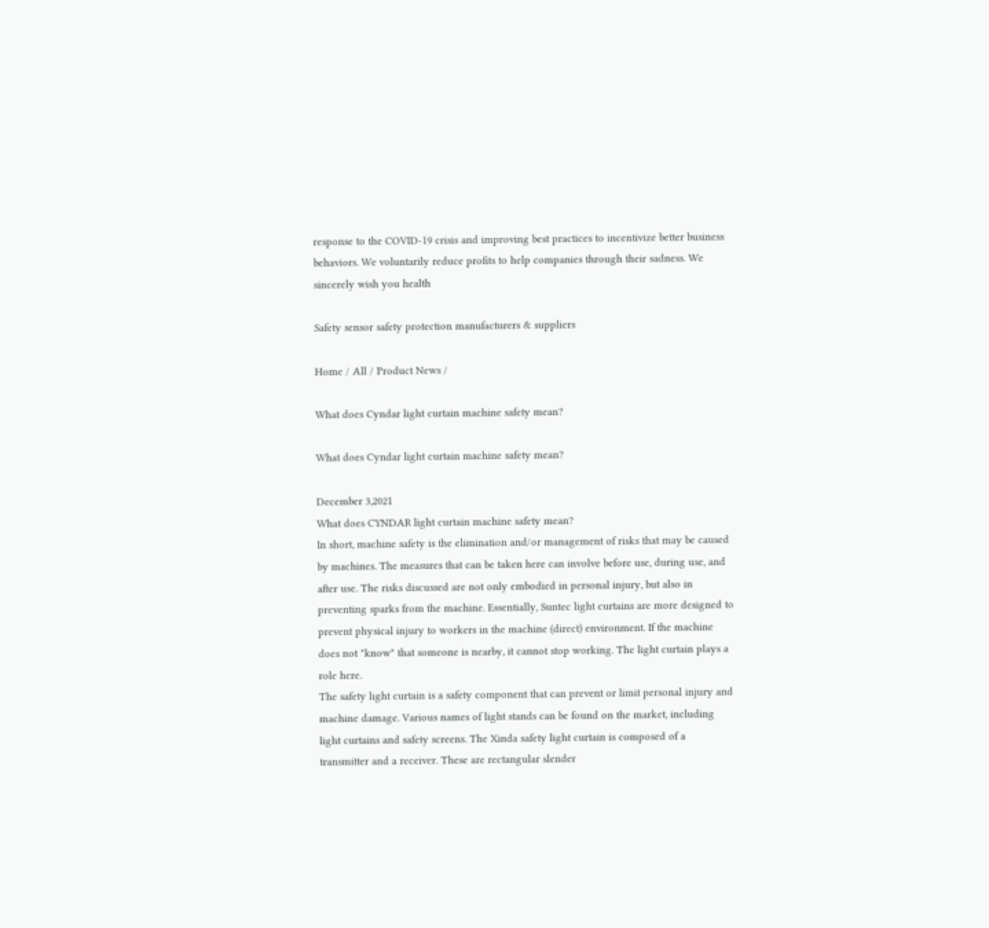response to the COVID-19 crisis and improving best practices to incentivize better business behaviors. We voluntarily reduce profits to help companies through their sadness. We sincerely wish you health

Safety sensor safety protection manufacturers & suppliers

Home / All / Product News /

What does Cyndar light curtain machine safety mean?

What does Cyndar light curtain machine safety mean?

December 3,2021
What does CYNDAR light curtain machine safety mean?
In short, machine safety is the elimination and/or management of risks that may be caused by machines. The measures that can be taken here can involve before use, during use, and after use. The risks discussed are not only embodied in personal injury, but also in preventing sparks from the machine. Essentially, Suntec light curtains are more designed to prevent physical injury to workers in the machine (direct) environment. If the machine does not "know" that someone is nearby, it cannot stop working. The light curtain plays a role here.
The safety light curtain is a safety component that can prevent or limit personal injury and machine damage. Various names of light stands can be found on the market, including light curtains and safety screens. The Xinda safety light curtain is composed of a transmitter and a receiver. These are rectangular slender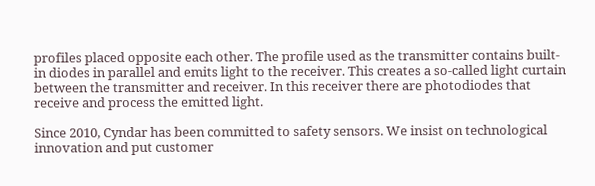profiles placed opposite each other. The profile used as the transmitter contains built-in diodes in parallel and emits light to the receiver. This creates a so-called light curtain between the transmitter and receiver. In this receiver there are photodiodes that receive and process the emitted light.

Since 2010, Cyndar has been committed to safety sensors. We insist on technological innovation and put customer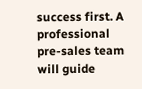success first. A professional pre-sales team will guide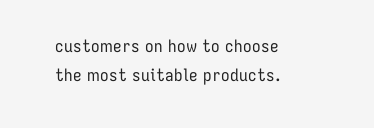customers on how to choose the most suitable products.